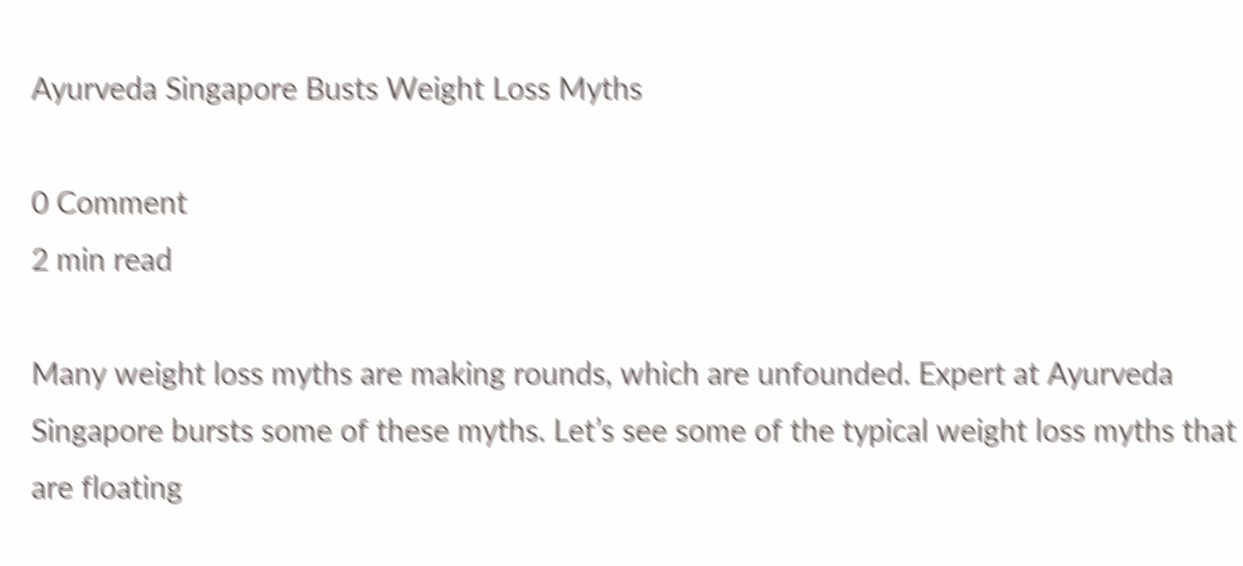Ayurveda Singapore Busts Weight Loss Myths

0 Comment
2 min read

Many weight loss myths are making rounds, which are unfounded. Expert at Ayurveda Singapore bursts some of these myths. Let’s see some of the typical weight loss myths that are floating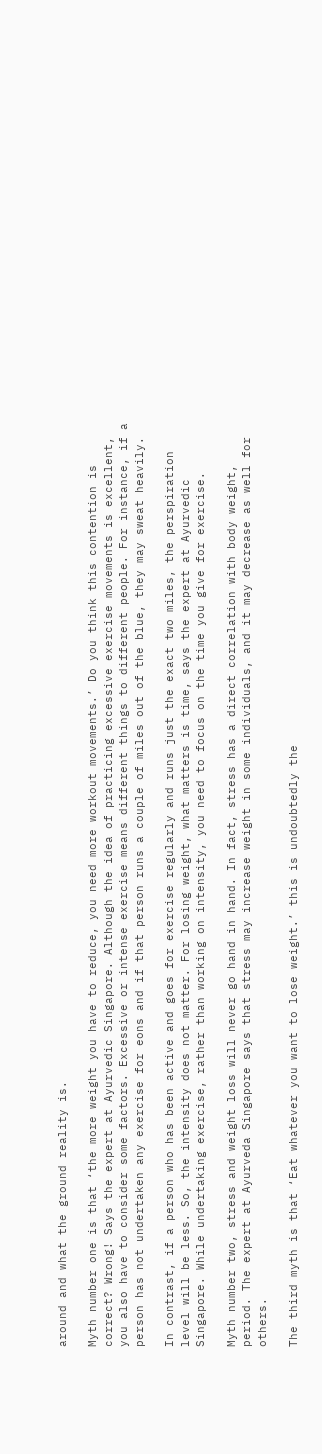around and what the ground reality is.

Myth number one is that ‘the more weight you have to reduce, you need more workout movements.’ Do you think this contention is correct? Wrong! Says the expert at Ayurvedic Singapore. Although the idea of practicing excessive exercise movements is excellent, you also have to consider some factors. Excessive or intense exercise means different things to different people. For instance, if a person has not undertaken any exercise for eons and if that person runs a couple of miles out of the blue, they may sweat heavily.

In contrast, if a person who has been active and goes for exercise regularly and runs just the exact two miles, the perspiration level will be less. So, the intensity does not matter. For losing weight, what matters is time, says the expert at Ayurvedic Singapore. While undertaking exercise, rather than working on intensity, you need to focus on the time you give for exercise.

Myth number two, stress and weight loss will never go hand in hand. In fact, stress has a direct correlation with body weight, period. The expert at Ayurveda Singapore says that stress may increase weight in some individuals, and it may decrease as well for others.

The third myth is that ‘Eat whatever you want to lose weight.’ this is undoubtedly the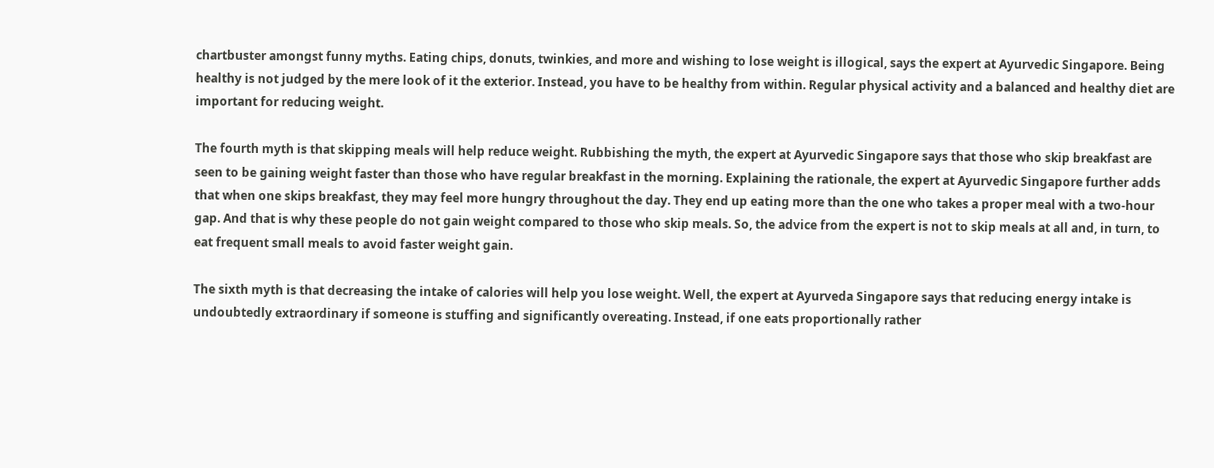chartbuster amongst funny myths. Eating chips, donuts, twinkies, and more and wishing to lose weight is illogical, says the expert at Ayurvedic Singapore. Being healthy is not judged by the mere look of it the exterior. Instead, you have to be healthy from within. Regular physical activity and a balanced and healthy diet are important for reducing weight.

The fourth myth is that skipping meals will help reduce weight. Rubbishing the myth, the expert at Ayurvedic Singapore says that those who skip breakfast are seen to be gaining weight faster than those who have regular breakfast in the morning. Explaining the rationale, the expert at Ayurvedic Singapore further adds that when one skips breakfast, they may feel more hungry throughout the day. They end up eating more than the one who takes a proper meal with a two-hour gap. And that is why these people do not gain weight compared to those who skip meals. So, the advice from the expert is not to skip meals at all and, in turn, to eat frequent small meals to avoid faster weight gain.

The sixth myth is that decreasing the intake of calories will help you lose weight. Well, the expert at Ayurveda Singapore says that reducing energy intake is undoubtedly extraordinary if someone is stuffing and significantly overeating. Instead, if one eats proportionally rather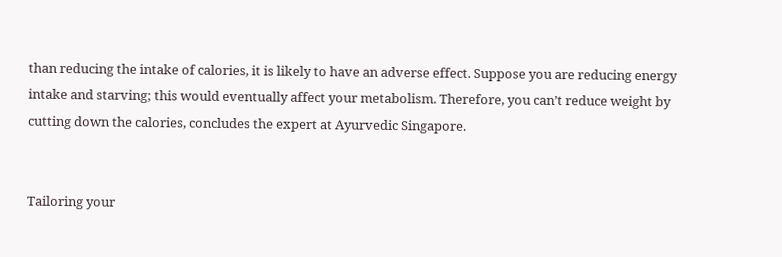than reducing the intake of calories, it is likely to have an adverse effect. Suppose you are reducing energy intake and starving; this would eventually affect your metabolism. Therefore, you can’t reduce weight by cutting down the calories, concludes the expert at Ayurvedic Singapore.


Tailoring your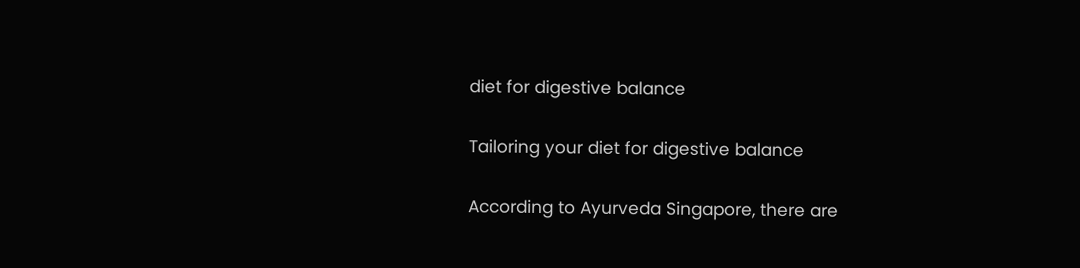diet for digestive balance

Tailoring your diet for digestive balance

According to Ayurveda Singapore, there are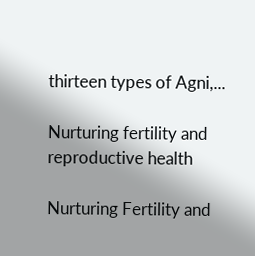thirteen types of Agni,...

Nurturing fertility and reproductive health

Nurturing Fertility and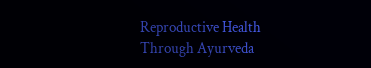Reproductive Health Through Ayurveda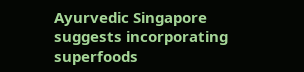Ayurvedic Singapore suggests incorporating superfoods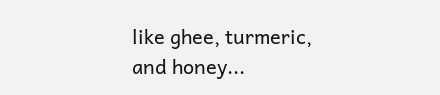like ghee, turmeric, and honey...